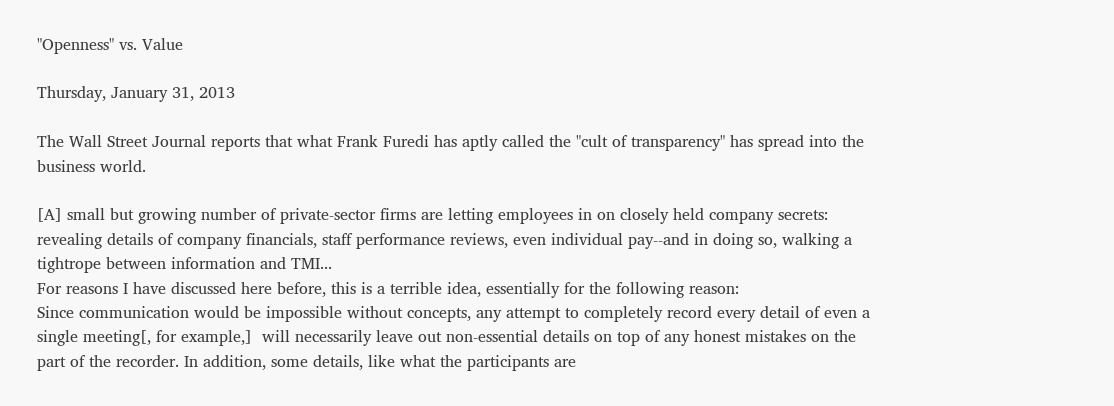"Openness" vs. Value

Thursday, January 31, 2013

The Wall Street Journal reports that what Frank Furedi has aptly called the "cult of transparency" has spread into the business world.

[A] small but growing number of private-sector firms are letting employees in on closely held company secrets: revealing details of company financials, staff performance reviews, even individual pay--and in doing so, walking a tightrope between information and TMI...
For reasons I have discussed here before, this is a terrible idea, essentially for the following reason:
Since communication would be impossible without concepts, any attempt to completely record every detail of even a single meeting[, for example,]  will necessarily leave out non-essential details on top of any honest mistakes on the part of the recorder. In addition, some details, like what the participants are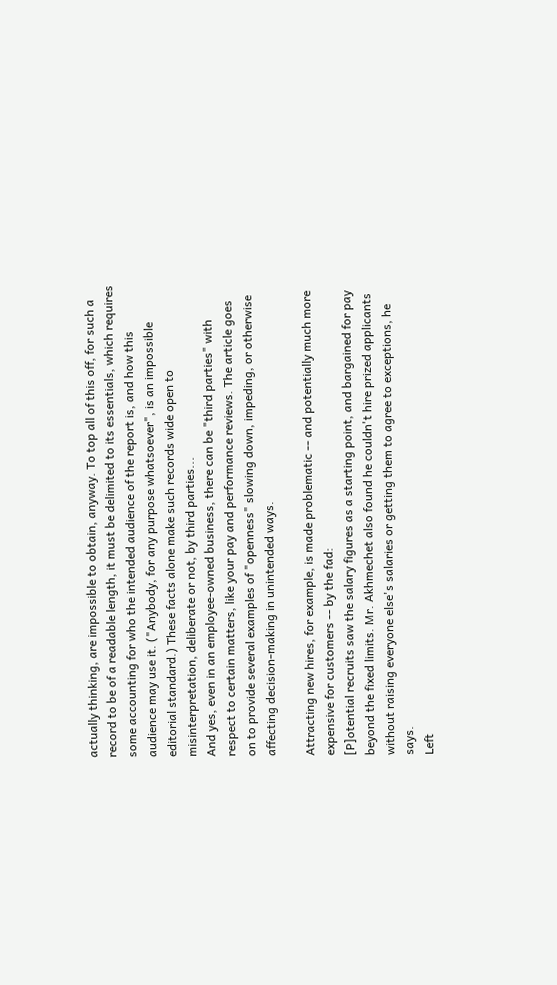actually thinking, are impossible to obtain, anyway. To top all of this off, for such a record to be of a readable length, it must be delimited to its essentials, which requires some accounting for who the intended audience of the report is, and how this audience may use it. ("Anybody, for any purpose whatsoever", is an impossible editorial standard.) These facts alone make such records wide open to misinterpretation, deliberate or not, by third parties...
And yes, even in an employee-owned business, there can be "third parties" with respect to certain matters, like your pay and performance reviews. The article goes on to provide several examples of "openness" slowing down, impeding, or otherwise affecting decision-making in unintended ways.

Attracting new hires, for example, is made problematic -- and potentially much more expensive for customers -- by the fad:
[P]otential recruits saw the salary figures as a starting point, and bargained for pay beyond the fixed limits. Mr. Akhmechet also found he couldn't hire prized applicants without raising everyone else's salaries or getting them to agree to exceptions, he says.
Left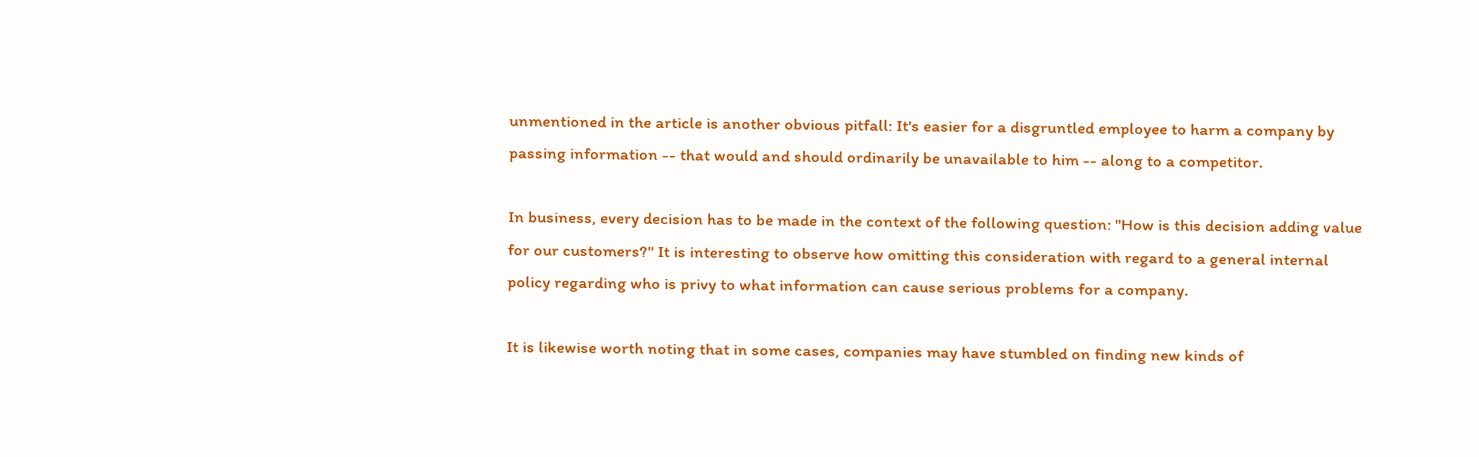unmentioned in the article is another obvious pitfall: It's easier for a disgruntled employee to harm a company by passing information -- that would and should ordinarily be unavailable to him -- along to a competitor.

In business, every decision has to be made in the context of the following question: "How is this decision adding value for our customers?" It is interesting to observe how omitting this consideration with regard to a general internal policy regarding who is privy to what information can cause serious problems for a company.

It is likewise worth noting that in some cases, companies may have stumbled on finding new kinds of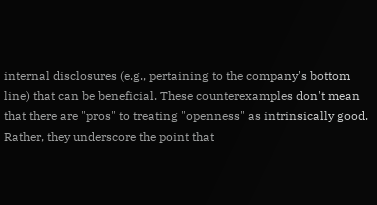internal disclosures (e.g., pertaining to the company's bottom line) that can be beneficial. These counterexamples don't mean that there are "pros" to treating "openness" as intrinsically good. Rather, they underscore the point that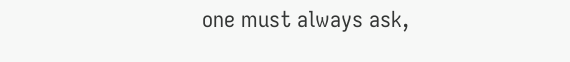one must always ask,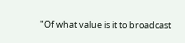"Of what value is it to broadcast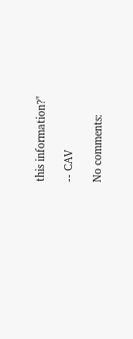this information?"

-- CAV

No comments: